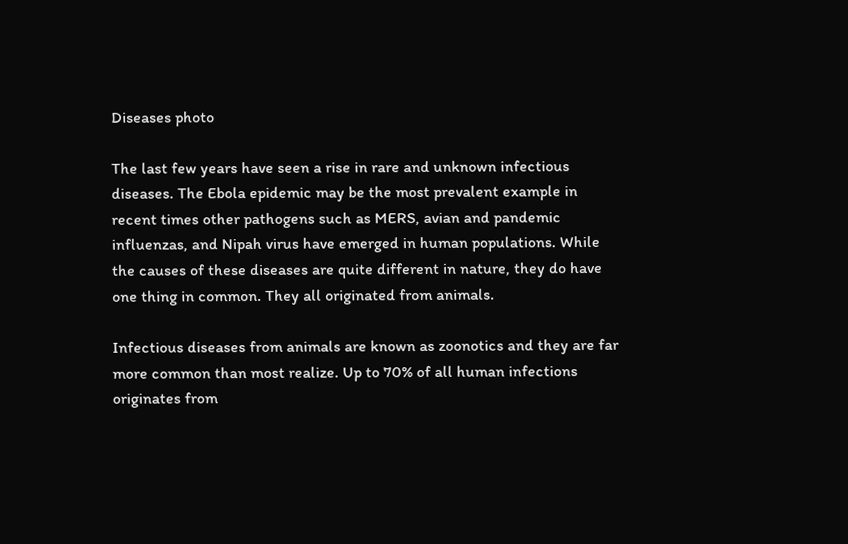Diseases photo

The last few years have seen a rise in rare and unknown infectious diseases. The Ebola epidemic may be the most prevalent example in recent times other pathogens such as MERS, avian and pandemic influenzas, and Nipah virus have emerged in human populations. While the causes of these diseases are quite different in nature, they do have one thing in common. They all originated from animals.

Infectious diseases from animals are known as zoonotics and they are far more common than most realize. Up to 70% of all human infections originates from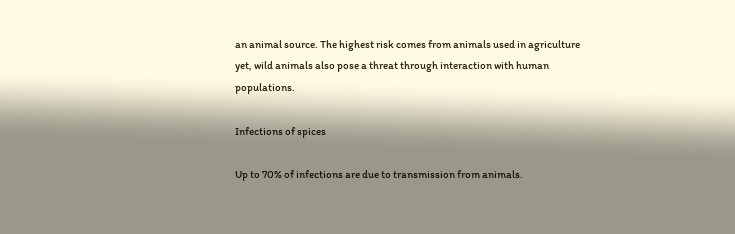an animal source. The highest risk comes from animals used in agriculture yet, wild animals also pose a threat through interaction with human populations.

Infections of spices

Up to 70% of infections are due to transmission from animals.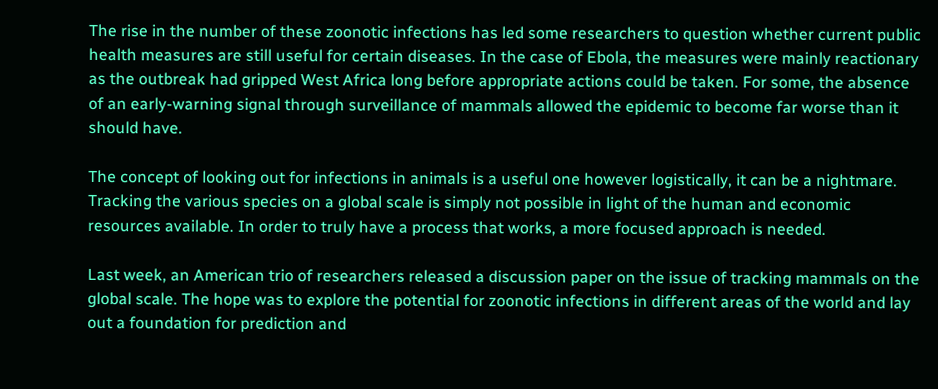The rise in the number of these zoonotic infections has led some researchers to question whether current public health measures are still useful for certain diseases. In the case of Ebola, the measures were mainly reactionary as the outbreak had gripped West Africa long before appropriate actions could be taken. For some, the absence of an early-warning signal through surveillance of mammals allowed the epidemic to become far worse than it should have.

The concept of looking out for infections in animals is a useful one however logistically, it can be a nightmare. Tracking the various species on a global scale is simply not possible in light of the human and economic resources available. In order to truly have a process that works, a more focused approach is needed.

Last week, an American trio of researchers released a discussion paper on the issue of tracking mammals on the global scale. The hope was to explore the potential for zoonotic infections in different areas of the world and lay out a foundation for prediction and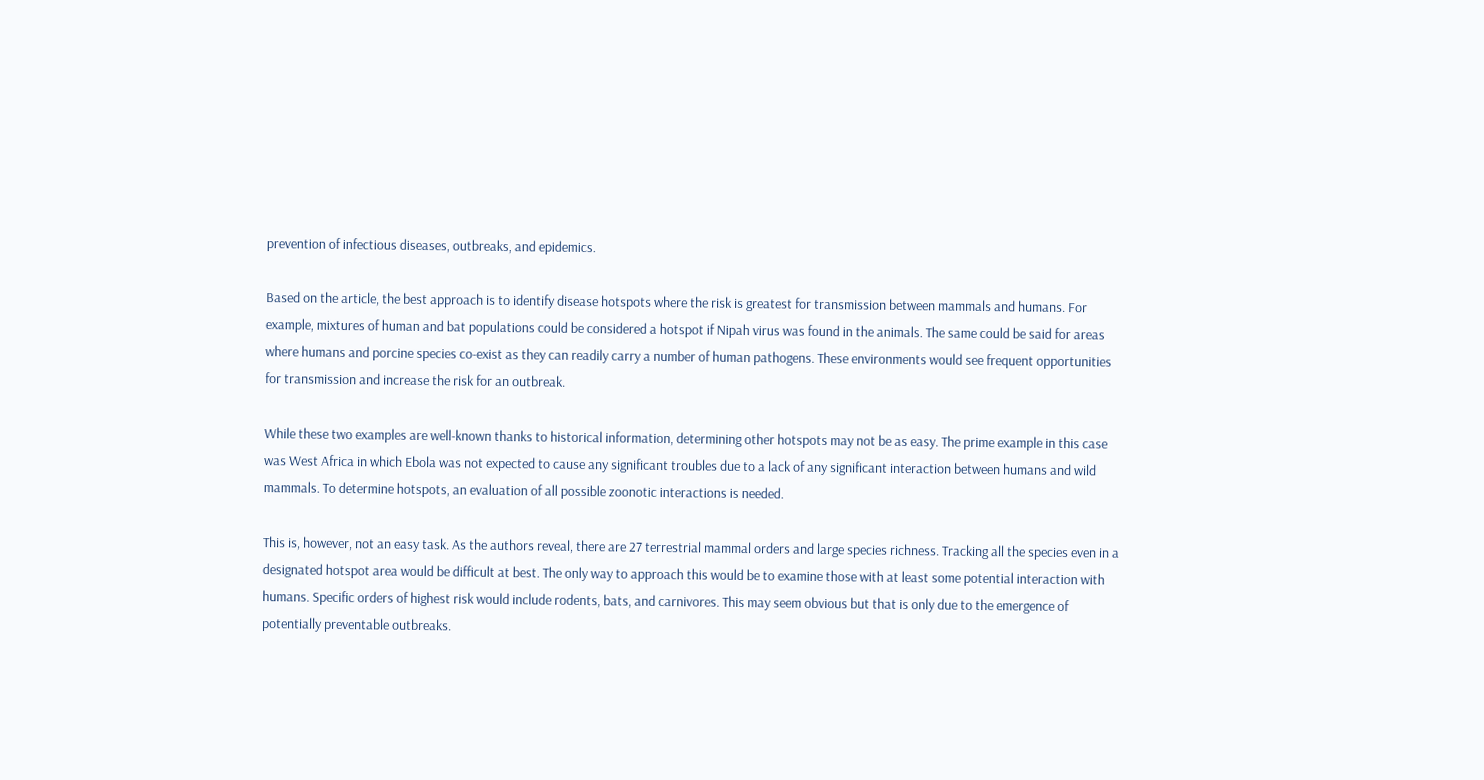prevention of infectious diseases, outbreaks, and epidemics.

Based on the article, the best approach is to identify disease hotspots where the risk is greatest for transmission between mammals and humans. For example, mixtures of human and bat populations could be considered a hotspot if Nipah virus was found in the animals. The same could be said for areas where humans and porcine species co-exist as they can readily carry a number of human pathogens. These environments would see frequent opportunities for transmission and increase the risk for an outbreak.

While these two examples are well-known thanks to historical information, determining other hotspots may not be as easy. The prime example in this case was West Africa in which Ebola was not expected to cause any significant troubles due to a lack of any significant interaction between humans and wild mammals. To determine hotspots, an evaluation of all possible zoonotic interactions is needed.

This is, however, not an easy task. As the authors reveal, there are 27 terrestrial mammal orders and large species richness. Tracking all the species even in a designated hotspot area would be difficult at best. The only way to approach this would be to examine those with at least some potential interaction with humans. Specific orders of highest risk would include rodents, bats, and carnivores. This may seem obvious but that is only due to the emergence of potentially preventable outbreaks.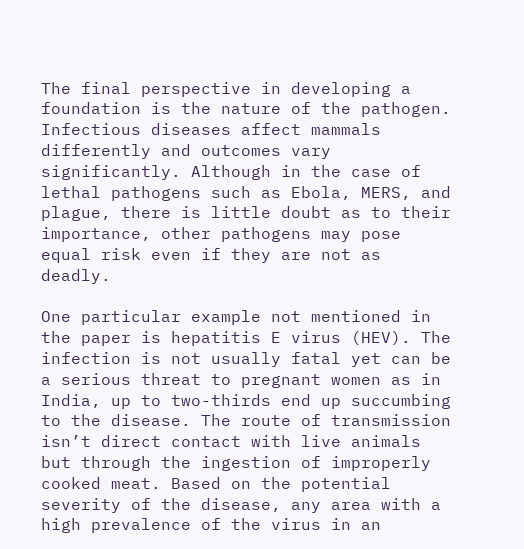The final perspective in developing a foundation is the nature of the pathogen. Infectious diseases affect mammals differently and outcomes vary significantly. Although in the case of lethal pathogens such as Ebola, MERS, and plague, there is little doubt as to their importance, other pathogens may pose equal risk even if they are not as deadly.

One particular example not mentioned in the paper is hepatitis E virus (HEV). The infection is not usually fatal yet can be a serious threat to pregnant women as in India, up to two-thirds end up succumbing to the disease. The route of transmission isn’t direct contact with live animals but through the ingestion of improperly cooked meat. Based on the potential severity of the disease, any area with a high prevalence of the virus in an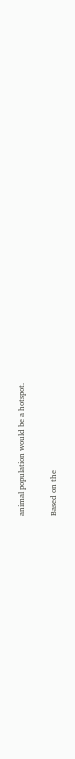animal population would be a hotspot.

Based on the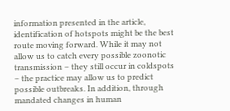information presented in the article, identification of hotspots might be the best route moving forward. While it may not allow us to catch every possible zoonotic transmission – they still occur in coldspots – the practice may allow us to predict possible outbreaks. In addition, through mandated changes in human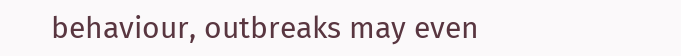behaviour, outbreaks may even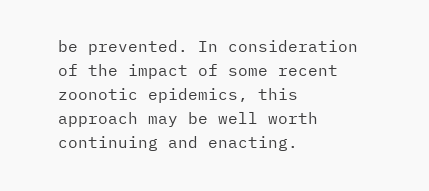be prevented. In consideration of the impact of some recent zoonotic epidemics, this approach may be well worth continuing and enacting.